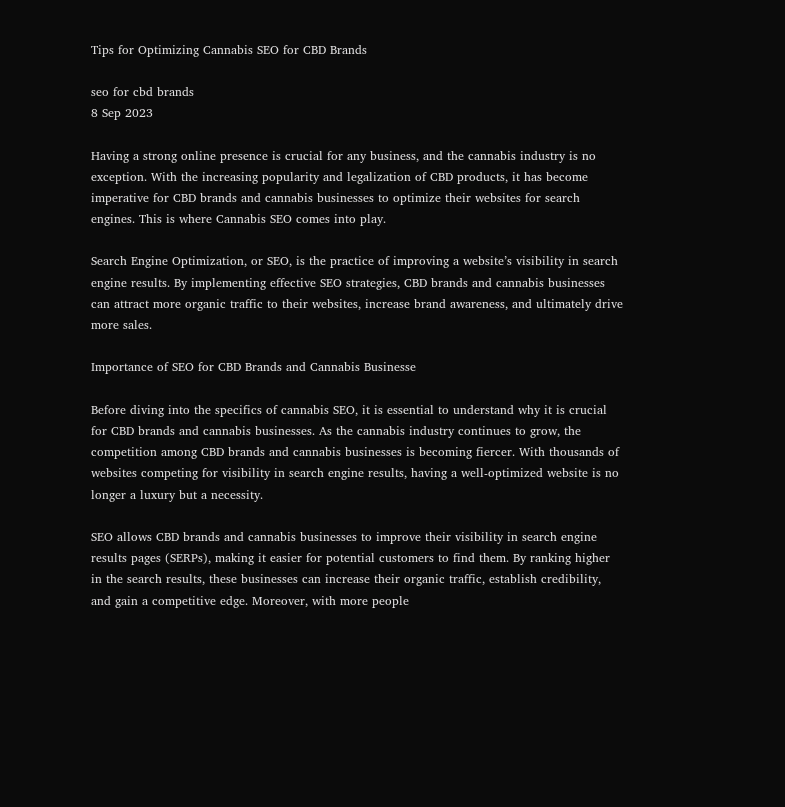Tips for Optimizing Cannabis SEO for CBD Brands

seo for cbd brands
8 Sep 2023

Having a strong online presence is crucial for any business, and the cannabis industry is no exception. With the increasing popularity and legalization of CBD products, it has become imperative for CBD brands and cannabis businesses to optimize their websites for search engines. This is where Cannabis SEO comes into play.

Search Engine Optimization, or SEO, is the practice of improving a website’s visibility in search engine results. By implementing effective SEO strategies, CBD brands and cannabis businesses can attract more organic traffic to their websites, increase brand awareness, and ultimately drive more sales.

Importance of SEO for CBD Brands and Cannabis Businesse

Before diving into the specifics of cannabis SEO, it is essential to understand why it is crucial for CBD brands and cannabis businesses. As the cannabis industry continues to grow, the competition among CBD brands and cannabis businesses is becoming fiercer. With thousands of websites competing for visibility in search engine results, having a well-optimized website is no longer a luxury but a necessity.

SEO allows CBD brands and cannabis businesses to improve their visibility in search engine results pages (SERPs), making it easier for potential customers to find them. By ranking higher in the search results, these businesses can increase their organic traffic, establish credibility, and gain a competitive edge. Moreover, with more people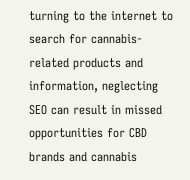turning to the internet to search for cannabis-related products and information, neglecting SEO can result in missed opportunities for CBD brands and cannabis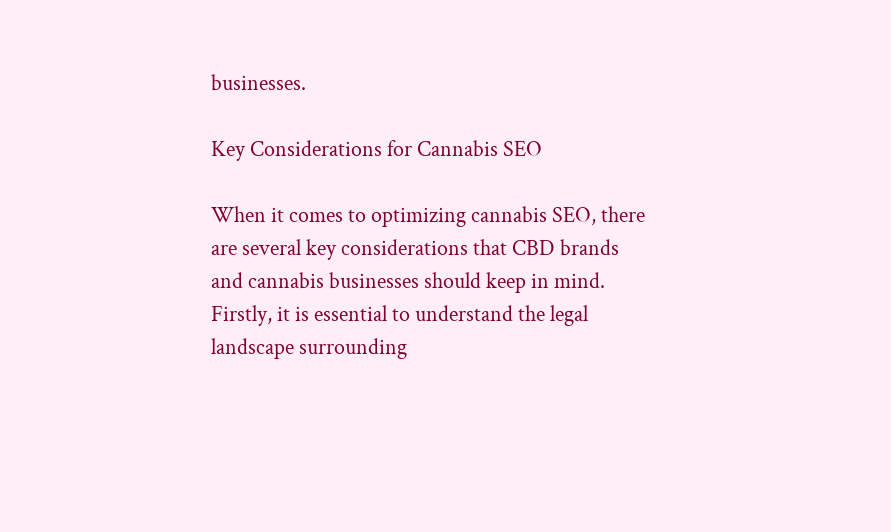businesses.

Key Considerations for Cannabis SEO

When it comes to optimizing cannabis SEO, there are several key considerations that CBD brands and cannabis businesses should keep in mind. Firstly, it is essential to understand the legal landscape surrounding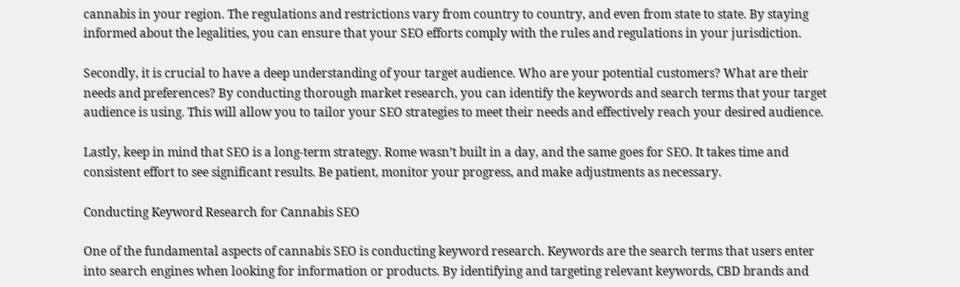cannabis in your region. The regulations and restrictions vary from country to country, and even from state to state. By staying informed about the legalities, you can ensure that your SEO efforts comply with the rules and regulations in your jurisdiction.

Secondly, it is crucial to have a deep understanding of your target audience. Who are your potential customers? What are their needs and preferences? By conducting thorough market research, you can identify the keywords and search terms that your target audience is using. This will allow you to tailor your SEO strategies to meet their needs and effectively reach your desired audience.

Lastly, keep in mind that SEO is a long-term strategy. Rome wasn’t built in a day, and the same goes for SEO. It takes time and consistent effort to see significant results. Be patient, monitor your progress, and make adjustments as necessary.

Conducting Keyword Research for Cannabis SEO

One of the fundamental aspects of cannabis SEO is conducting keyword research. Keywords are the search terms that users enter into search engines when looking for information or products. By identifying and targeting relevant keywords, CBD brands and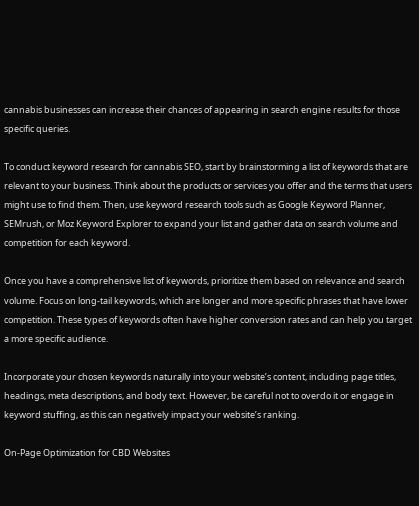cannabis businesses can increase their chances of appearing in search engine results for those specific queries.

To conduct keyword research for cannabis SEO, start by brainstorming a list of keywords that are relevant to your business. Think about the products or services you offer and the terms that users might use to find them. Then, use keyword research tools such as Google Keyword Planner, SEMrush, or Moz Keyword Explorer to expand your list and gather data on search volume and competition for each keyword.

Once you have a comprehensive list of keywords, prioritize them based on relevance and search volume. Focus on long-tail keywords, which are longer and more specific phrases that have lower competition. These types of keywords often have higher conversion rates and can help you target a more specific audience.

Incorporate your chosen keywords naturally into your website’s content, including page titles, headings, meta descriptions, and body text. However, be careful not to overdo it or engage in keyword stuffing, as this can negatively impact your website’s ranking.

On-Page Optimization for CBD Websites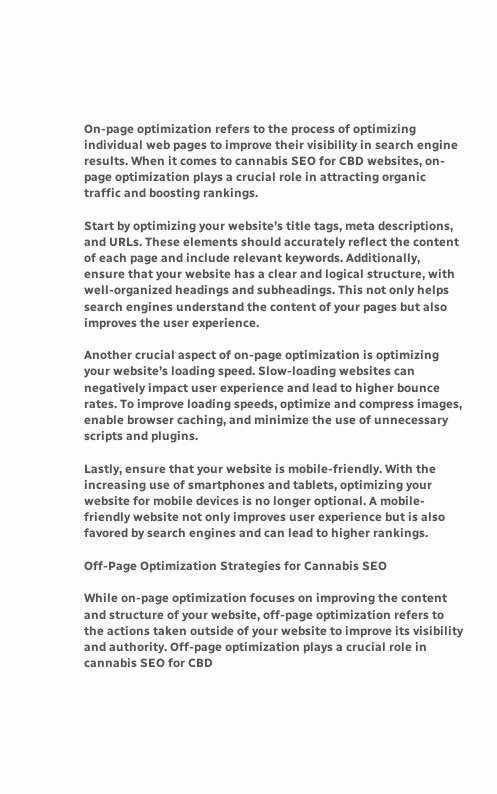On-page optimization refers to the process of optimizing individual web pages to improve their visibility in search engine results. When it comes to cannabis SEO for CBD websites, on-page optimization plays a crucial role in attracting organic traffic and boosting rankings.

Start by optimizing your website’s title tags, meta descriptions, and URLs. These elements should accurately reflect the content of each page and include relevant keywords. Additionally, ensure that your website has a clear and logical structure, with well-organized headings and subheadings. This not only helps search engines understand the content of your pages but also improves the user experience.

Another crucial aspect of on-page optimization is optimizing your website’s loading speed. Slow-loading websites can negatively impact user experience and lead to higher bounce rates. To improve loading speeds, optimize and compress images, enable browser caching, and minimize the use of unnecessary scripts and plugins.

Lastly, ensure that your website is mobile-friendly. With the increasing use of smartphones and tablets, optimizing your website for mobile devices is no longer optional. A mobile-friendly website not only improves user experience but is also favored by search engines and can lead to higher rankings.

Off-Page Optimization Strategies for Cannabis SEO

While on-page optimization focuses on improving the content and structure of your website, off-page optimization refers to the actions taken outside of your website to improve its visibility and authority. Off-page optimization plays a crucial role in cannabis SEO for CBD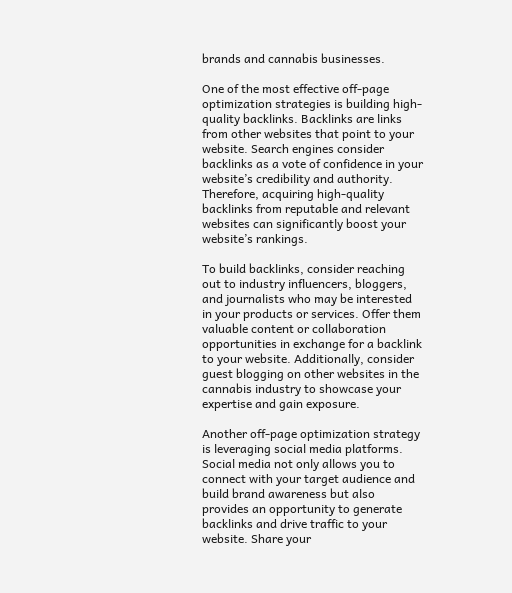brands and cannabis businesses.

One of the most effective off-page optimization strategies is building high-quality backlinks. Backlinks are links from other websites that point to your website. Search engines consider backlinks as a vote of confidence in your website’s credibility and authority. Therefore, acquiring high-quality backlinks from reputable and relevant websites can significantly boost your website’s rankings.

To build backlinks, consider reaching out to industry influencers, bloggers, and journalists who may be interested in your products or services. Offer them valuable content or collaboration opportunities in exchange for a backlink to your website. Additionally, consider guest blogging on other websites in the cannabis industry to showcase your expertise and gain exposure.

Another off-page optimization strategy is leveraging social media platforms. Social media not only allows you to connect with your target audience and build brand awareness but also provides an opportunity to generate backlinks and drive traffic to your website. Share your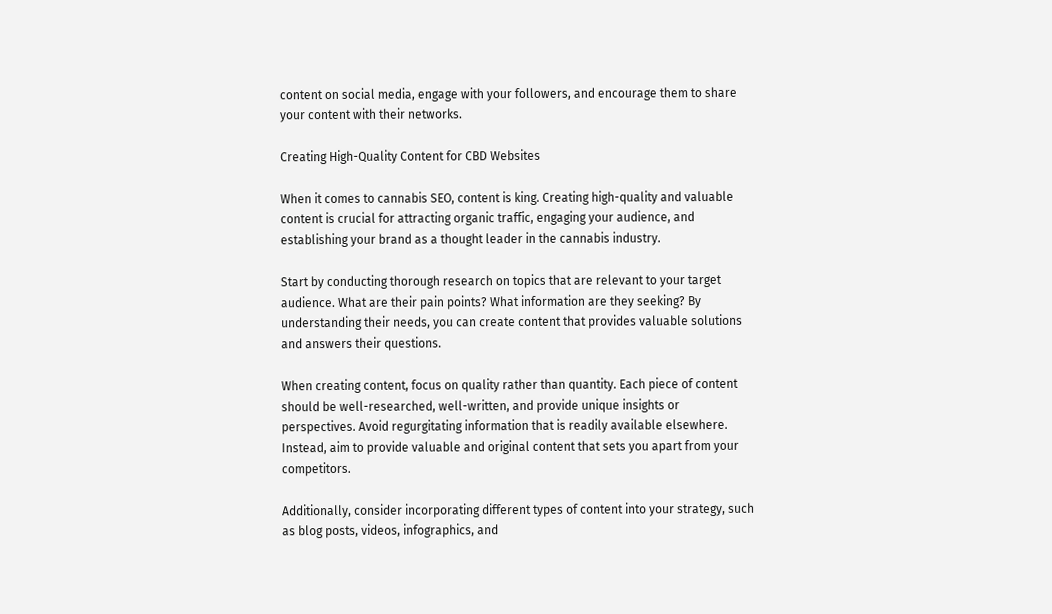content on social media, engage with your followers, and encourage them to share your content with their networks.

Creating High-Quality Content for CBD Websites

When it comes to cannabis SEO, content is king. Creating high-quality and valuable content is crucial for attracting organic traffic, engaging your audience, and establishing your brand as a thought leader in the cannabis industry.

Start by conducting thorough research on topics that are relevant to your target audience. What are their pain points? What information are they seeking? By understanding their needs, you can create content that provides valuable solutions and answers their questions.

When creating content, focus on quality rather than quantity. Each piece of content should be well-researched, well-written, and provide unique insights or perspectives. Avoid regurgitating information that is readily available elsewhere. Instead, aim to provide valuable and original content that sets you apart from your competitors.

Additionally, consider incorporating different types of content into your strategy, such as blog posts, videos, infographics, and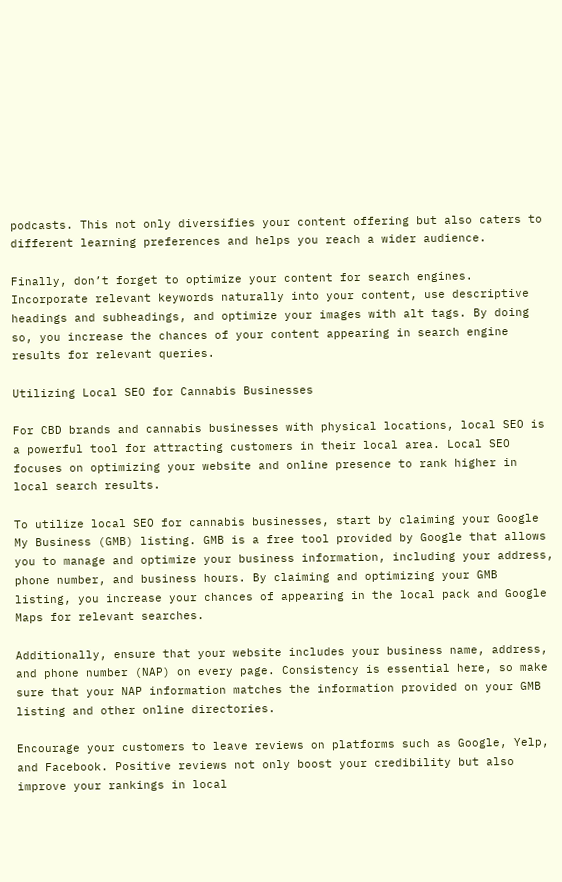podcasts. This not only diversifies your content offering but also caters to different learning preferences and helps you reach a wider audience.

Finally, don’t forget to optimize your content for search engines. Incorporate relevant keywords naturally into your content, use descriptive headings and subheadings, and optimize your images with alt tags. By doing so, you increase the chances of your content appearing in search engine results for relevant queries.

Utilizing Local SEO for Cannabis Businesses

For CBD brands and cannabis businesses with physical locations, local SEO is a powerful tool for attracting customers in their local area. Local SEO focuses on optimizing your website and online presence to rank higher in local search results.

To utilize local SEO for cannabis businesses, start by claiming your Google My Business (GMB) listing. GMB is a free tool provided by Google that allows you to manage and optimize your business information, including your address, phone number, and business hours. By claiming and optimizing your GMB listing, you increase your chances of appearing in the local pack and Google Maps for relevant searches.

Additionally, ensure that your website includes your business name, address, and phone number (NAP) on every page. Consistency is essential here, so make sure that your NAP information matches the information provided on your GMB listing and other online directories.

Encourage your customers to leave reviews on platforms such as Google, Yelp, and Facebook. Positive reviews not only boost your credibility but also improve your rankings in local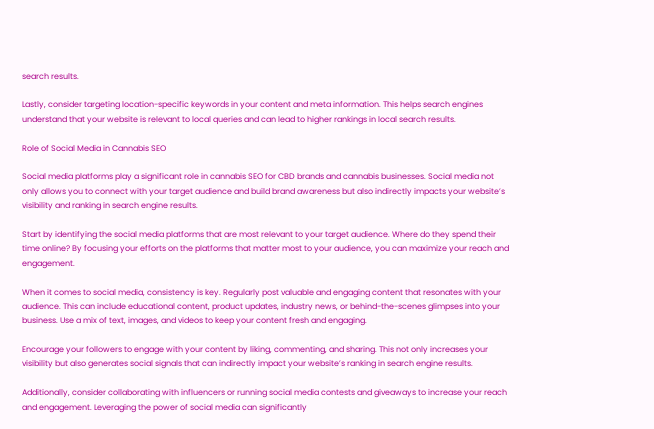search results.

Lastly, consider targeting location-specific keywords in your content and meta information. This helps search engines understand that your website is relevant to local queries and can lead to higher rankings in local search results.

Role of Social Media in Cannabis SEO

Social media platforms play a significant role in cannabis SEO for CBD brands and cannabis businesses. Social media not only allows you to connect with your target audience and build brand awareness but also indirectly impacts your website’s visibility and ranking in search engine results.

Start by identifying the social media platforms that are most relevant to your target audience. Where do they spend their time online? By focusing your efforts on the platforms that matter most to your audience, you can maximize your reach and engagement.

When it comes to social media, consistency is key. Regularly post valuable and engaging content that resonates with your audience. This can include educational content, product updates, industry news, or behind-the-scenes glimpses into your business. Use a mix of text, images, and videos to keep your content fresh and engaging.

Encourage your followers to engage with your content by liking, commenting, and sharing. This not only increases your visibility but also generates social signals that can indirectly impact your website’s ranking in search engine results.

Additionally, consider collaborating with influencers or running social media contests and giveaways to increase your reach and engagement. Leveraging the power of social media can significantly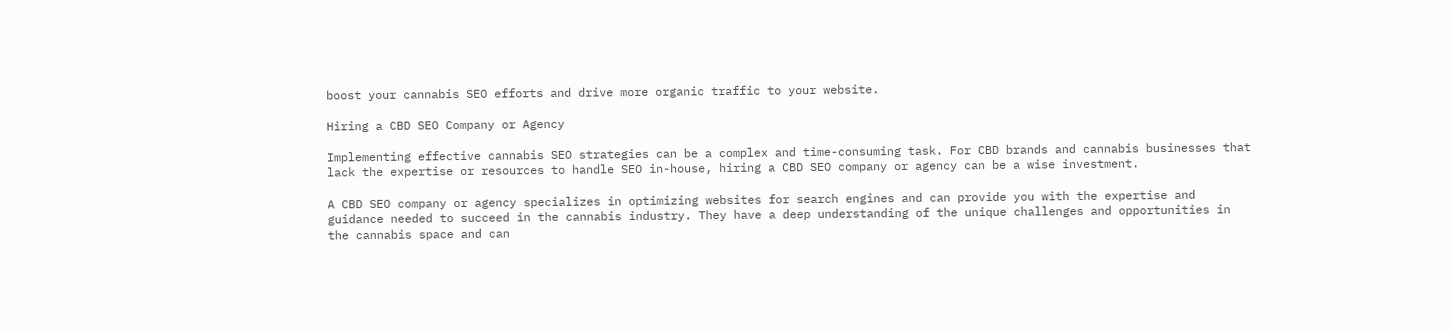boost your cannabis SEO efforts and drive more organic traffic to your website.

Hiring a CBD SEO Company or Agency

Implementing effective cannabis SEO strategies can be a complex and time-consuming task. For CBD brands and cannabis businesses that lack the expertise or resources to handle SEO in-house, hiring a CBD SEO company or agency can be a wise investment.

A CBD SEO company or agency specializes in optimizing websites for search engines and can provide you with the expertise and guidance needed to succeed in the cannabis industry. They have a deep understanding of the unique challenges and opportunities in the cannabis space and can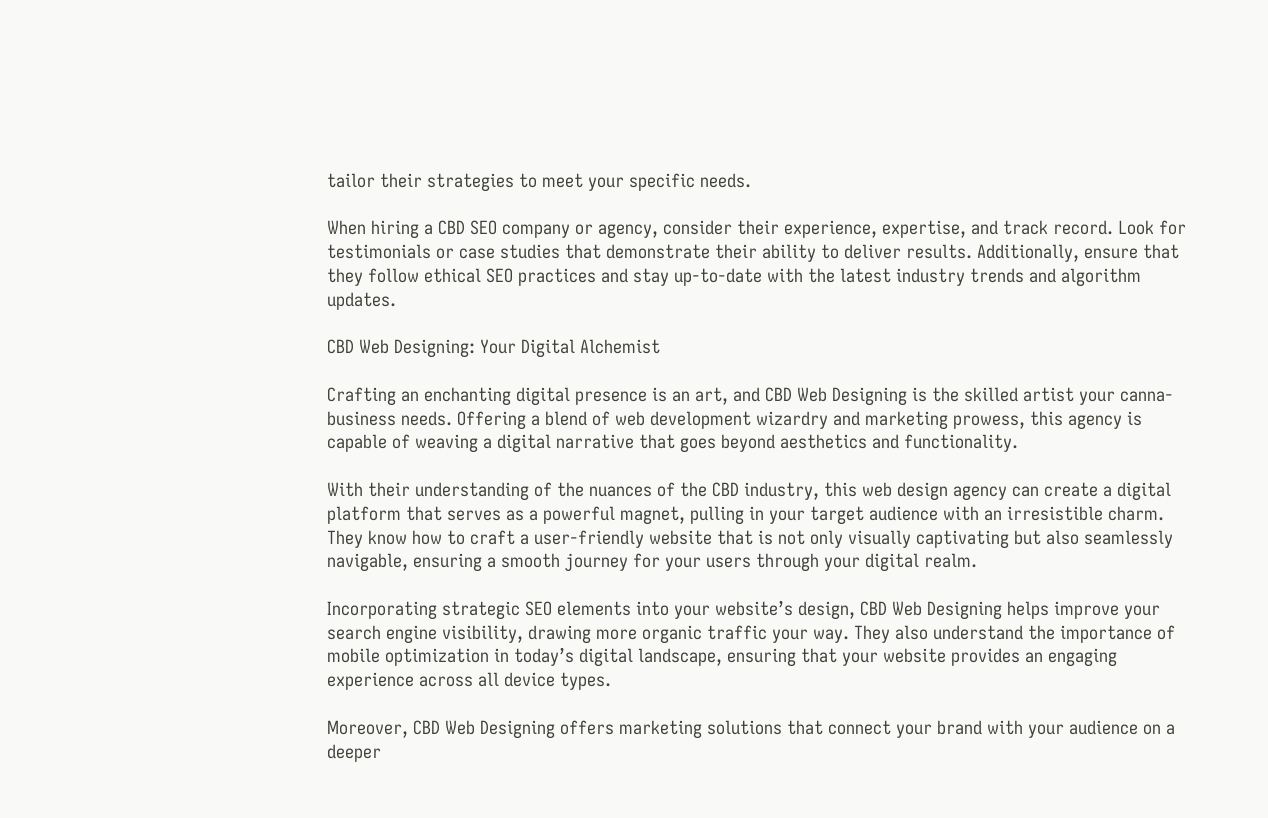tailor their strategies to meet your specific needs.

When hiring a CBD SEO company or agency, consider their experience, expertise, and track record. Look for testimonials or case studies that demonstrate their ability to deliver results. Additionally, ensure that they follow ethical SEO practices and stay up-to-date with the latest industry trends and algorithm updates.

CBD Web Designing: Your Digital Alchemist

Crafting an enchanting digital presence is an art, and CBD Web Designing is the skilled artist your canna-business needs. Offering a blend of web development wizardry and marketing prowess, this agency is capable of weaving a digital narrative that goes beyond aesthetics and functionality.

With their understanding of the nuances of the CBD industry, this web design agency can create a digital platform that serves as a powerful magnet, pulling in your target audience with an irresistible charm. They know how to craft a user-friendly website that is not only visually captivating but also seamlessly navigable, ensuring a smooth journey for your users through your digital realm.

Incorporating strategic SEO elements into your website’s design, CBD Web Designing helps improve your search engine visibility, drawing more organic traffic your way. They also understand the importance of mobile optimization in today’s digital landscape, ensuring that your website provides an engaging experience across all device types.

Moreover, CBD Web Designing offers marketing solutions that connect your brand with your audience on a deeper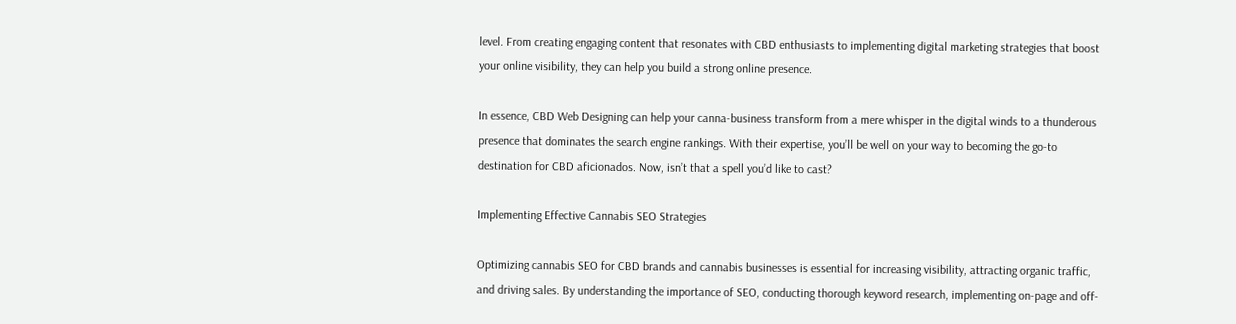level. From creating engaging content that resonates with CBD enthusiasts to implementing digital marketing strategies that boost your online visibility, they can help you build a strong online presence.

In essence, CBD Web Designing can help your canna-business transform from a mere whisper in the digital winds to a thunderous presence that dominates the search engine rankings. With their expertise, you’ll be well on your way to becoming the go-to destination for CBD aficionados. Now, isn’t that a spell you’d like to cast?

Implementing Effective Cannabis SEO Strategies

Optimizing cannabis SEO for CBD brands and cannabis businesses is essential for increasing visibility, attracting organic traffic, and driving sales. By understanding the importance of SEO, conducting thorough keyword research, implementing on-page and off-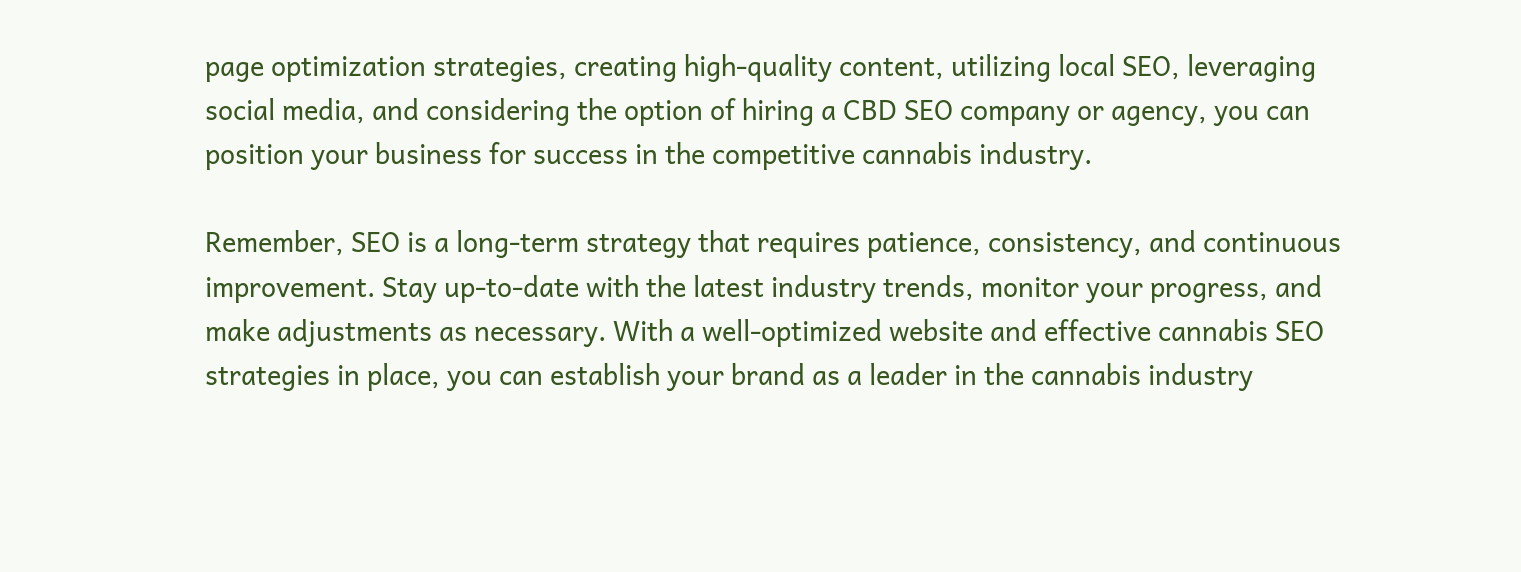page optimization strategies, creating high-quality content, utilizing local SEO, leveraging social media, and considering the option of hiring a CBD SEO company or agency, you can position your business for success in the competitive cannabis industry.

Remember, SEO is a long-term strategy that requires patience, consistency, and continuous improvement. Stay up-to-date with the latest industry trends, monitor your progress, and make adjustments as necessary. With a well-optimized website and effective cannabis SEO strategies in place, you can establish your brand as a leader in the cannabis industry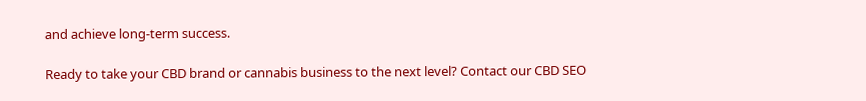and achieve long-term success.

Ready to take your CBD brand or cannabis business to the next level? Contact our CBD SEO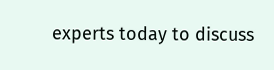experts today to discuss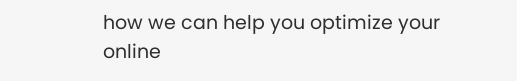how we can help you optimize your online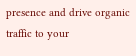presence and drive organic traffic to your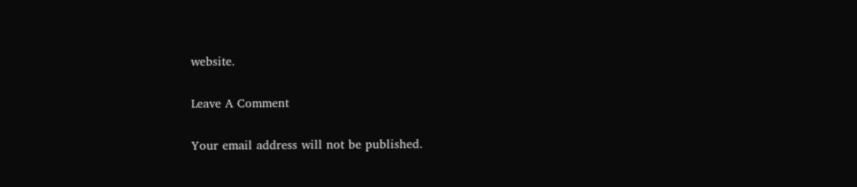website.

Leave A Comment

Your email address will not be published.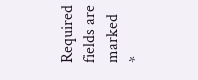Required fields are marked *